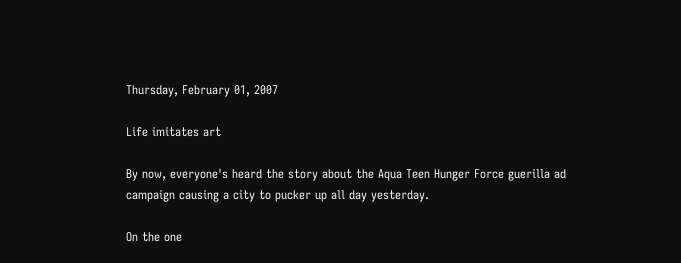Thursday, February 01, 2007

Life imitates art

By now, everyone's heard the story about the Aqua Teen Hunger Force guerilla ad campaign causing a city to pucker up all day yesterday.

On the one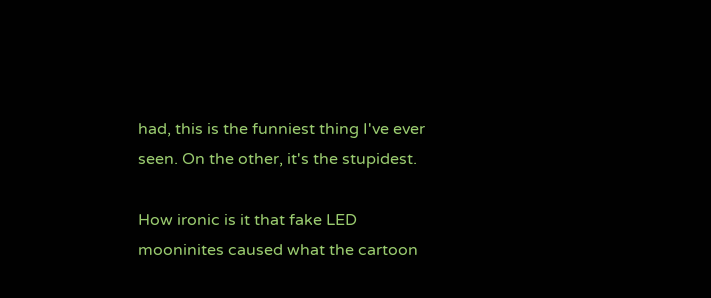had, this is the funniest thing I've ever seen. On the other, it's the stupidest.

How ironic is it that fake LED mooninites caused what the cartoon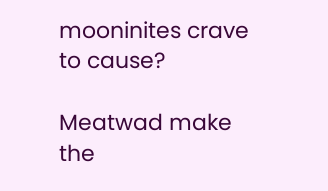mooninites crave to cause?

Meatwad make the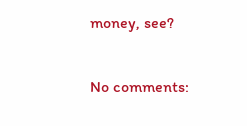money, see?

No comments: